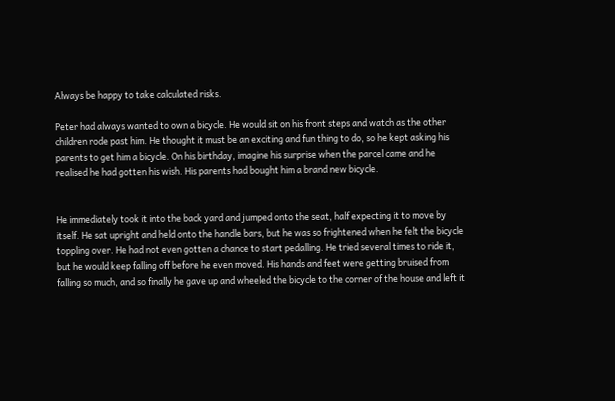Always be happy to take calculated risks.

Peter had always wanted to own a bicycle. He would sit on his front steps and watch as the other children rode past him. He thought it must be an exciting and fun thing to do, so he kept asking his parents to get him a bicycle. On his birthday, imagine his surprise when the parcel came and he realised he had gotten his wish. His parents had bought him a brand new bicycle.


He immediately took it into the back yard and jumped onto the seat, half expecting it to move by itself. He sat upright and held onto the handle bars, but he was so frightened when he felt the bicycle toppling over. He had not even gotten a chance to start pedalling. He tried several times to ride it, but he would keep falling off before he even moved. His hands and feet were getting bruised from falling so much, and so finally he gave up and wheeled the bicycle to the corner of the house and left it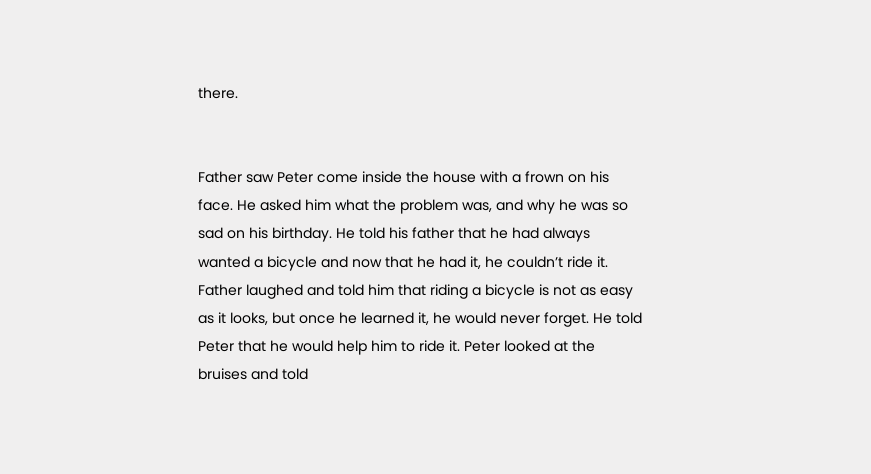there.


Father saw Peter come inside the house with a frown on his face. He asked him what the problem was, and why he was so sad on his birthday. He told his father that he had always wanted a bicycle and now that he had it, he couldn’t ride it. Father laughed and told him that riding a bicycle is not as easy as it looks, but once he learned it, he would never forget. He told Peter that he would help him to ride it. Peter looked at the bruises and told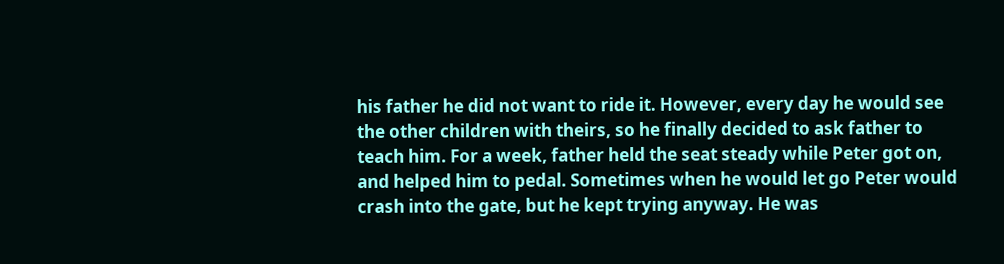his father he did not want to ride it. However, every day he would see the other children with theirs, so he finally decided to ask father to teach him. For a week, father held the seat steady while Peter got on, and helped him to pedal. Sometimes when he would let go Peter would crash into the gate, but he kept trying anyway. He was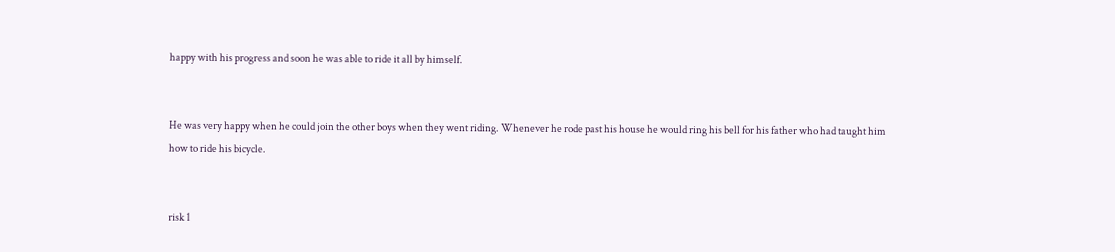happy with his progress and soon he was able to ride it all by himself.


He was very happy when he could join the other boys when they went riding. Whenever he rode past his house he would ring his bell for his father who had taught him how to ride his bicycle.


risk 1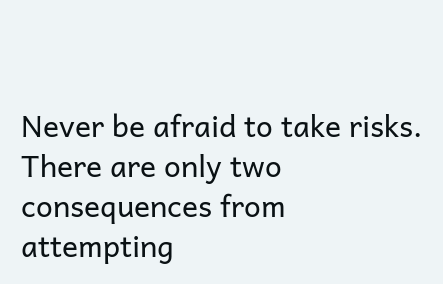Never be afraid to take risks. There are only two consequences from attempting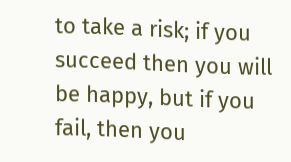to take a risk; if you succeed then you will be happy, but if you fail, then you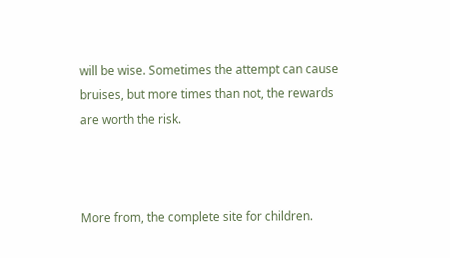will be wise. Sometimes the attempt can cause bruises, but more times than not, the rewards are worth the risk.



More from, the complete site for children.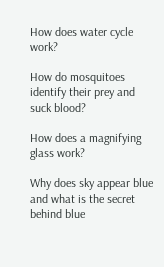How does water cycle work?

How do mosquitoes identify their prey and suck blood?

How does a magnifying glass work?

Why does sky appear blue and what is the secret behind blue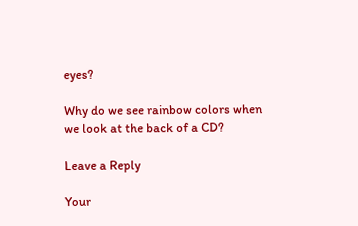eyes?

Why do we see rainbow colors when we look at the back of a CD?

Leave a Reply

Your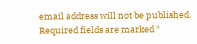email address will not be published. Required fields are marked *